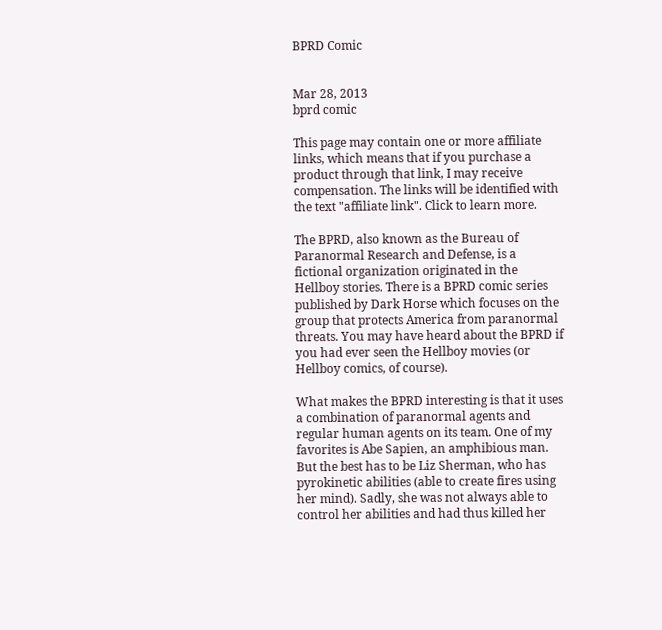BPRD Comic


Mar 28, 2013
bprd comic

This page may contain one or more affiliate links, which means that if you purchase a product through that link, I may receive compensation. The links will be identified with the text "affiliate link". Click to learn more.

The BPRD, also known as the Bureau of Paranormal Research and Defense, is a fictional organization originated in the Hellboy stories. There is a BPRD comic series published by Dark Horse which focuses on the group that protects America from paranormal threats. You may have heard about the BPRD if you had ever seen the Hellboy movies (or Hellboy comics, of course).

What makes the BPRD interesting is that it uses a combination of paranormal agents and regular human agents on its team. One of my favorites is Abe Sapien, an amphibious man. But the best has to be Liz Sherman, who has pyrokinetic abilities (able to create fires using her mind). Sadly, she was not always able to control her abilities and had thus killed her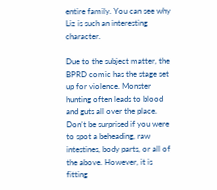entire family. You can see why Liz is such an interesting character.

Due to the subject matter, the BPRD comic has the stage set up for violence. Monster hunting often leads to blood and guts all over the place. Don’t be surprised if you were to spot a beheading, raw intestines, body parts, or all of the above. However, it is fitting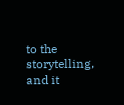to the storytelling, and it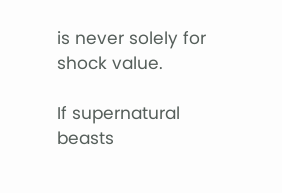is never solely for shock value.

If supernatural beasts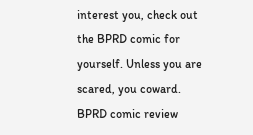interest you, check out the BPRD comic for yourself. Unless you are scared, you coward.
BPRD comic review